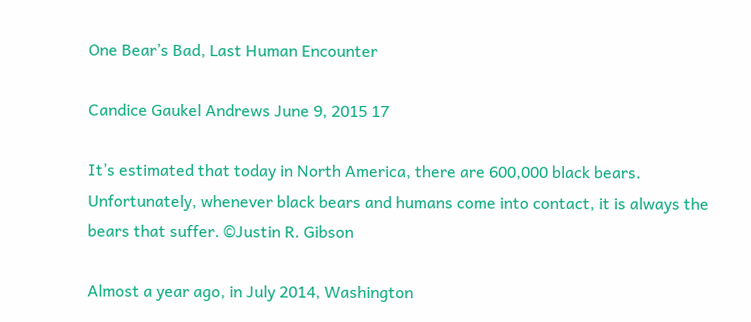One Bear’s Bad, Last Human Encounter

Candice Gaukel Andrews June 9, 2015 17

It’s estimated that today in North America, there are 600,000 black bears. Unfortunately, whenever black bears and humans come into contact, it is always the bears that suffer. ©Justin R. Gibson

Almost a year ago, in July 2014, Washington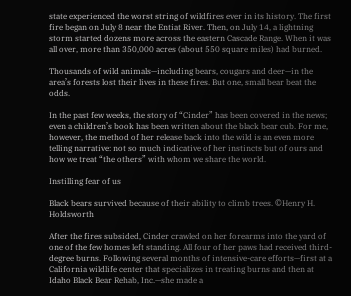state experienced the worst string of wildfires ever in its history. The first fire began on July 8 near the Entiat River. Then, on July 14, a lightning storm started dozens more across the eastern Cascade Range. When it was all over, more than 350,000 acres (about 550 square miles) had burned.

Thousands of wild animals—including bears, cougars and deer—in the area’s forests lost their lives in these fires. But one, small bear beat the odds.

In the past few weeks, the story of “Cinder” has been covered in the news; even a children’s book has been written about the black bear cub. For me, however, the method of her release back into the wild is an even more telling narrative: not so much indicative of her instincts but of ours and how we treat “the others” with whom we share the world.

Instilling fear of us

Black bears survived because of their ability to climb trees. ©Henry H. Holdsworth

After the fires subsided, Cinder crawled on her forearms into the yard of one of the few homes left standing. All four of her paws had received third-degree burns. Following several months of intensive-care efforts—first at a California wildlife center that specializes in treating burns and then at Idaho Black Bear Rehab, Inc.—she made a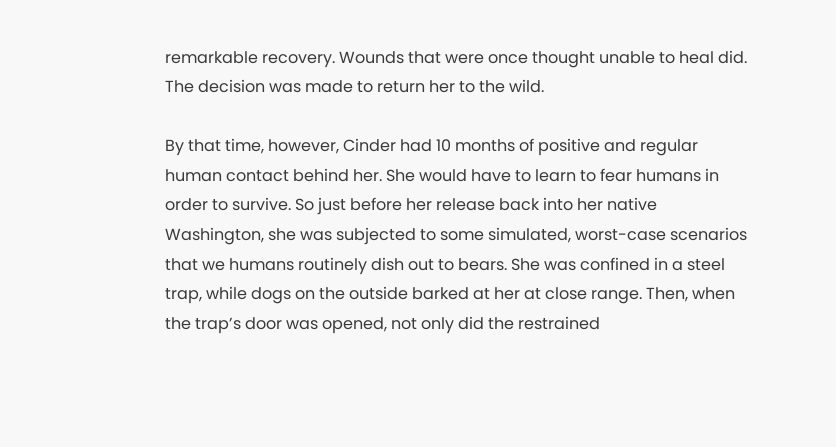remarkable recovery. Wounds that were once thought unable to heal did. The decision was made to return her to the wild.

By that time, however, Cinder had 10 months of positive and regular human contact behind her. She would have to learn to fear humans in order to survive. So just before her release back into her native Washington, she was subjected to some simulated, worst-case scenarios that we humans routinely dish out to bears. She was confined in a steel trap, while dogs on the outside barked at her at close range. Then, when the trap’s door was opened, not only did the restrained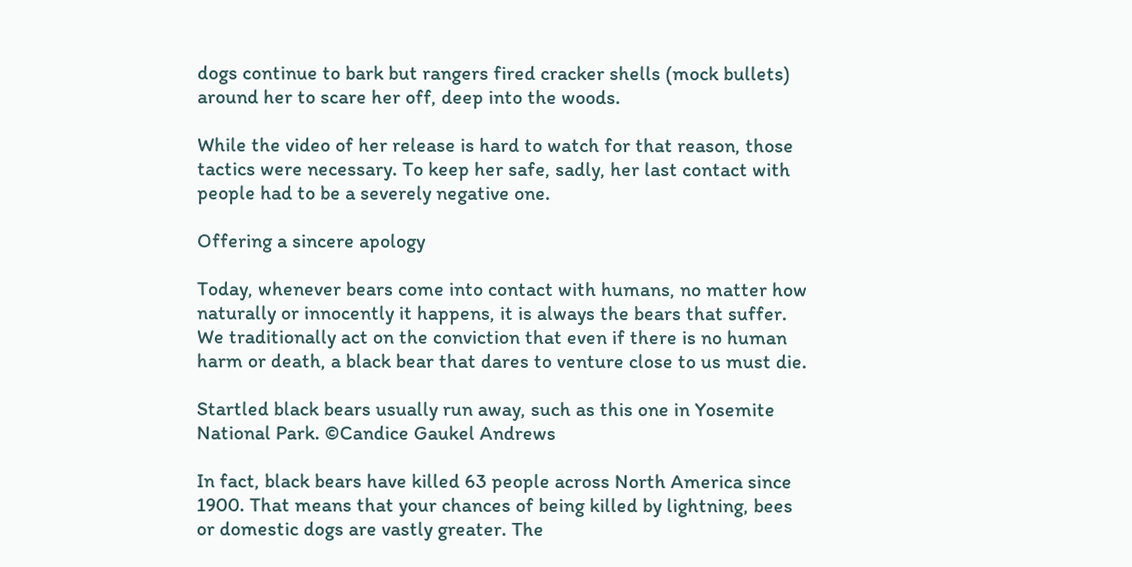dogs continue to bark but rangers fired cracker shells (mock bullets) around her to scare her off, deep into the woods.

While the video of her release is hard to watch for that reason, those tactics were necessary. To keep her safe, sadly, her last contact with people had to be a severely negative one.

Offering a sincere apology

Today, whenever bears come into contact with humans, no matter how naturally or innocently it happens, it is always the bears that suffer. We traditionally act on the conviction that even if there is no human harm or death, a black bear that dares to venture close to us must die.

Startled black bears usually run away, such as this one in Yosemite National Park. ©Candice Gaukel Andrews

In fact, black bears have killed 63 people across North America since 1900. That means that your chances of being killed by lightning, bees or domestic dogs are vastly greater. The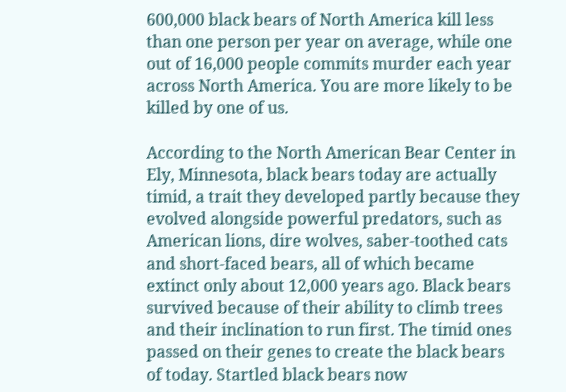600,000 black bears of North America kill less than one person per year on average, while one out of 16,000 people commits murder each year across North America. You are more likely to be killed by one of us.

According to the North American Bear Center in Ely, Minnesota, black bears today are actually timid, a trait they developed partly because they evolved alongside powerful predators, such as American lions, dire wolves, saber-toothed cats and short-faced bears, all of which became extinct only about 12,000 years ago. Black bears survived because of their ability to climb trees and their inclination to run first. The timid ones passed on their genes to create the black bears of today. Startled black bears now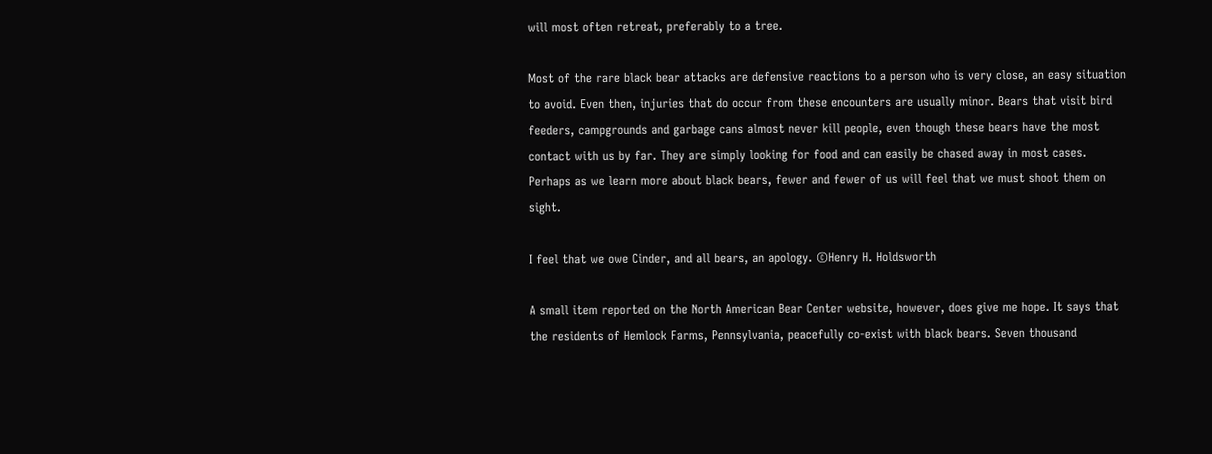will most often retreat, preferably to a tree.

Most of the rare black bear attacks are defensive reactions to a person who is very close, an easy situation to avoid. Even then, injuries that do occur from these encounters are usually minor. Bears that visit bird feeders, campgrounds and garbage cans almost never kill people, even though these bears have the most contact with us by far. They are simply looking for food and can easily be chased away in most cases. Perhaps as we learn more about black bears, fewer and fewer of us will feel that we must shoot them on sight.

I feel that we owe Cinder, and all bears, an apology. ©Henry H. Holdsworth

A small item reported on the North American Bear Center website, however, does give me hope. It says that the residents of Hemlock Farms, Pennsylvania, peacefully co-exist with black bears. Seven thousand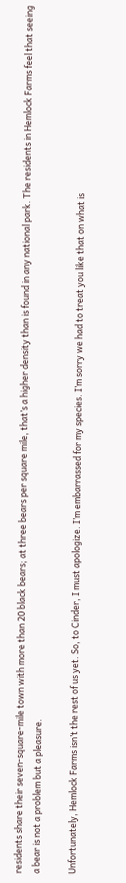residents share their seven-square-mile town with more than 20 black bears; at three bears per square mile, that’s a higher density than is found in any national park. The residents in Hemlock Farms feel that seeing a bear is not a problem but a pleasure.

Unfortunately, Hemlock Farms isn’t the rest of us yet. So, to Cinder, I must apologize. I’m embarrassed for my species. I’m sorry we had to treat you like that on what is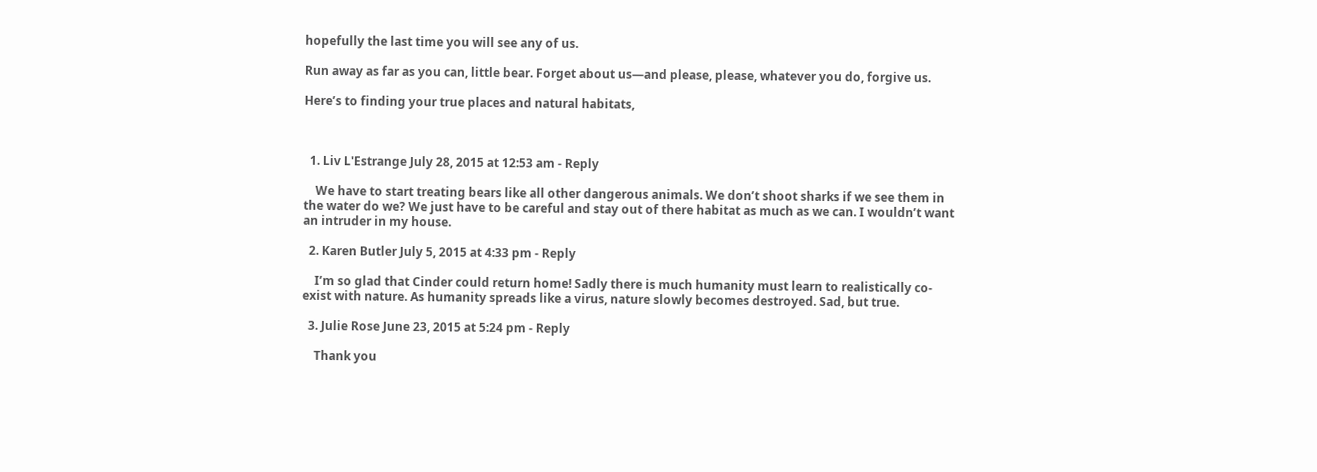hopefully the last time you will see any of us.

Run away as far as you can, little bear. Forget about us—and please, please, whatever you do, forgive us.

Here’s to finding your true places and natural habitats,



  1. Liv L'Estrange July 28, 2015 at 12:53 am - Reply

    We have to start treating bears like all other dangerous animals. We don’t shoot sharks if we see them in the water do we? We just have to be careful and stay out of there habitat as much as we can. I wouldn’t want an intruder in my house.

  2. Karen Butler July 5, 2015 at 4:33 pm - Reply

    I’m so glad that Cinder could return home! Sadly there is much humanity must learn to realistically co-exist with nature. As humanity spreads like a virus, nature slowly becomes destroyed. Sad, but true.

  3. Julie Rose June 23, 2015 at 5:24 pm - Reply

    Thank you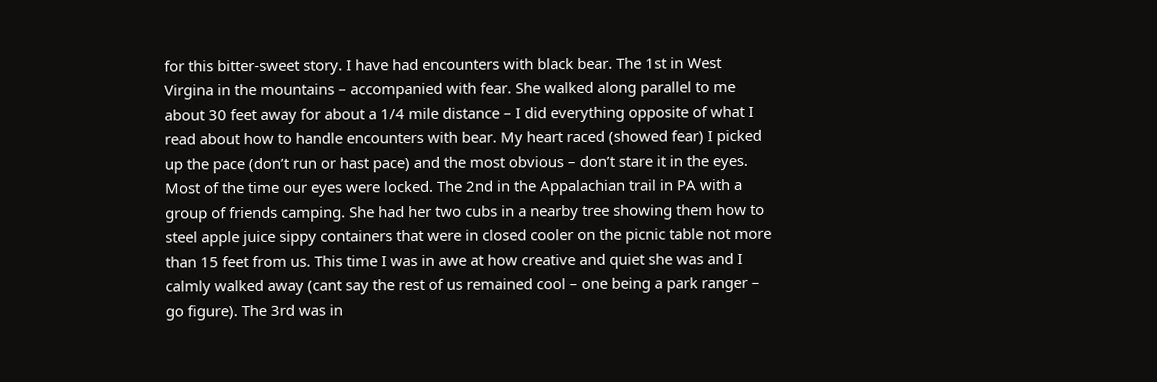for this bitter-sweet story. I have had encounters with black bear. The 1st in West Virgina in the mountains – accompanied with fear. She walked along parallel to me about 30 feet away for about a 1/4 mile distance – I did everything opposite of what I read about how to handle encounters with bear. My heart raced (showed fear) I picked up the pace (don’t run or hast pace) and the most obvious – don’t stare it in the eyes. Most of the time our eyes were locked. The 2nd in the Appalachian trail in PA with a group of friends camping. She had her two cubs in a nearby tree showing them how to steel apple juice sippy containers that were in closed cooler on the picnic table not more than 15 feet from us. This time I was in awe at how creative and quiet she was and I calmly walked away (cant say the rest of us remained cool – one being a park ranger – go figure). The 3rd was in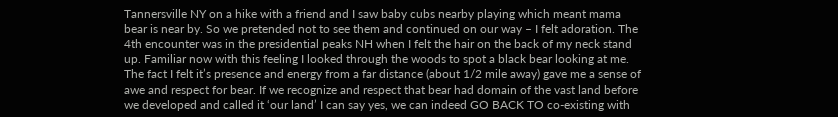Tannersville NY on a hike with a friend and I saw baby cubs nearby playing which meant mama bear is near by. So we pretended not to see them and continued on our way – I felt adoration. The 4th encounter was in the presidential peaks NH when I felt the hair on the back of my neck stand up. Familiar now with this feeling I looked through the woods to spot a black bear looking at me. The fact I felt it’s presence and energy from a far distance (about 1/2 mile away) gave me a sense of awe and respect for bear. If we recognize and respect that bear had domain of the vast land before we developed and called it ‘our land’ I can say yes, we can indeed GO BACK TO co-existing with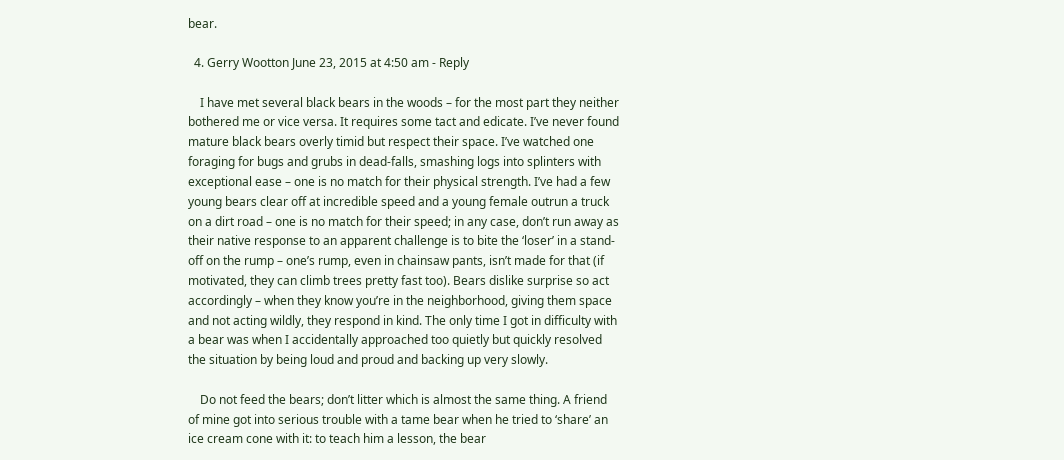bear.

  4. Gerry Wootton June 23, 2015 at 4:50 am - Reply

    I have met several black bears in the woods – for the most part they neither bothered me or vice versa. It requires some tact and edicate. I’ve never found mature black bears overly timid but respect their space. I’ve watched one foraging for bugs and grubs in dead-falls, smashing logs into splinters with exceptional ease – one is no match for their physical strength. I’ve had a few young bears clear off at incredible speed and a young female outrun a truck on a dirt road – one is no match for their speed; in any case, don’t run away as their native response to an apparent challenge is to bite the ‘loser’ in a stand-off on the rump – one’s rump, even in chainsaw pants, isn’t made for that (if motivated, they can climb trees pretty fast too). Bears dislike surprise so act accordingly – when they know you’re in the neighborhood, giving them space and not acting wildly, they respond in kind. The only time I got in difficulty with a bear was when I accidentally approached too quietly but quickly resolved the situation by being loud and proud and backing up very slowly.

    Do not feed the bears; don’t litter which is almost the same thing. A friend of mine got into serious trouble with a tame bear when he tried to ‘share’ an ice cream cone with it: to teach him a lesson, the bear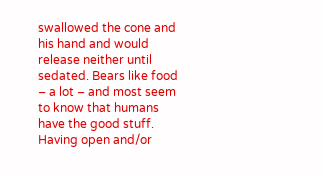swallowed the cone and his hand and would release neither until sedated. Bears like food – a lot – and most seem to know that humans have the good stuff. Having open and/or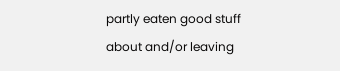partly eaten good stuff about and/or leaving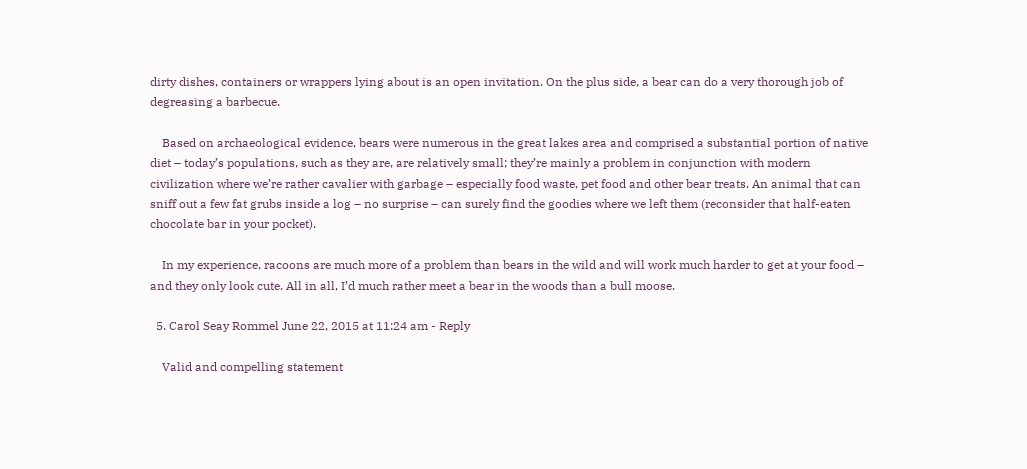dirty dishes, containers or wrappers lying about is an open invitation. On the plus side, a bear can do a very thorough job of degreasing a barbecue.

    Based on archaeological evidence, bears were numerous in the great lakes area and comprised a substantial portion of native diet – today’s populations, such as they are, are relatively small; they’re mainly a problem in conjunction with modern civilization where we’re rather cavalier with garbage – especially food waste, pet food and other bear treats. An animal that can sniff out a few fat grubs inside a log – no surprise – can surely find the goodies where we left them (reconsider that half-eaten chocolate bar in your pocket).

    In my experience, racoons are much more of a problem than bears in the wild and will work much harder to get at your food – and they only look cute. All in all, I’d much rather meet a bear in the woods than a bull moose.

  5. Carol Seay Rommel June 22, 2015 at 11:24 am - Reply

    Valid and compelling statement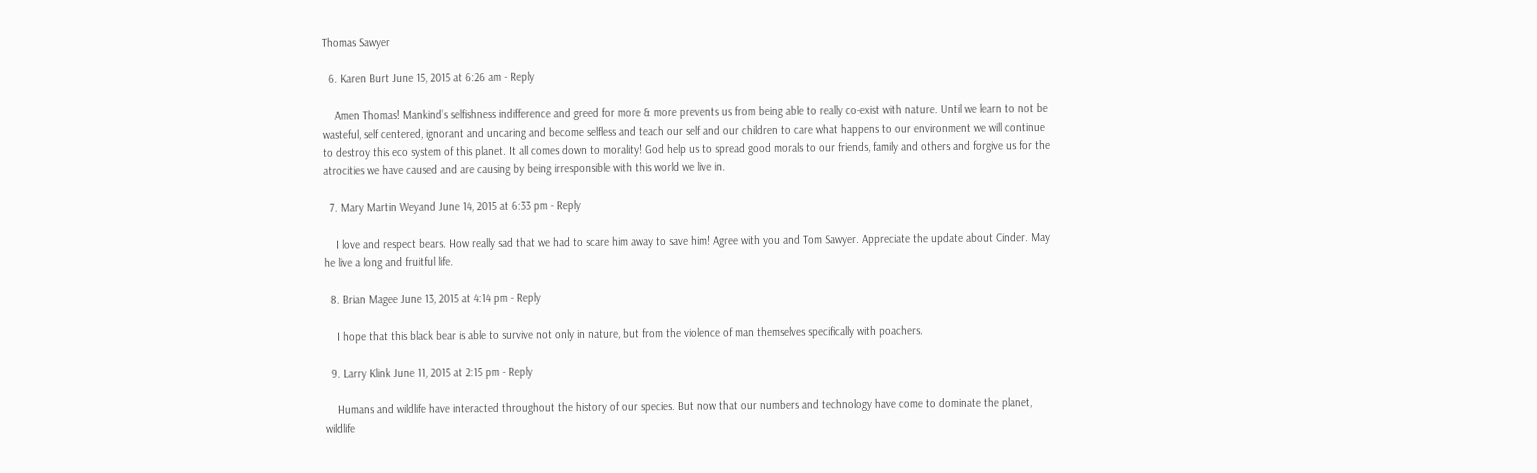Thomas Sawyer

  6. Karen Burt June 15, 2015 at 6:26 am - Reply

    Amen Thomas! Mankind’s selfishness indifference and greed for more & more prevents us from being able to really co-exist with nature. Until we learn to not be wasteful, self centered, ignorant and uncaring and become selfless and teach our self and our children to care what happens to our environment we will continue to destroy this eco system of this planet. It all comes down to morality! God help us to spread good morals to our friends, family and others and forgive us for the atrocities we have caused and are causing by being irresponsible with this world we live in.

  7. Mary Martin Weyand June 14, 2015 at 6:33 pm - Reply

    I love and respect bears. How really sad that we had to scare him away to save him! Agree with you and Tom Sawyer. Appreciate the update about Cinder. May he live a long and fruitful life.

  8. Brian Magee June 13, 2015 at 4:14 pm - Reply

    I hope that this black bear is able to survive not only in nature, but from the violence of man themselves specifically with poachers.

  9. Larry Klink June 11, 2015 at 2:15 pm - Reply

    Humans and wildlife have interacted throughout the history of our species. But now that our numbers and technology have come to dominate the planet, wildlife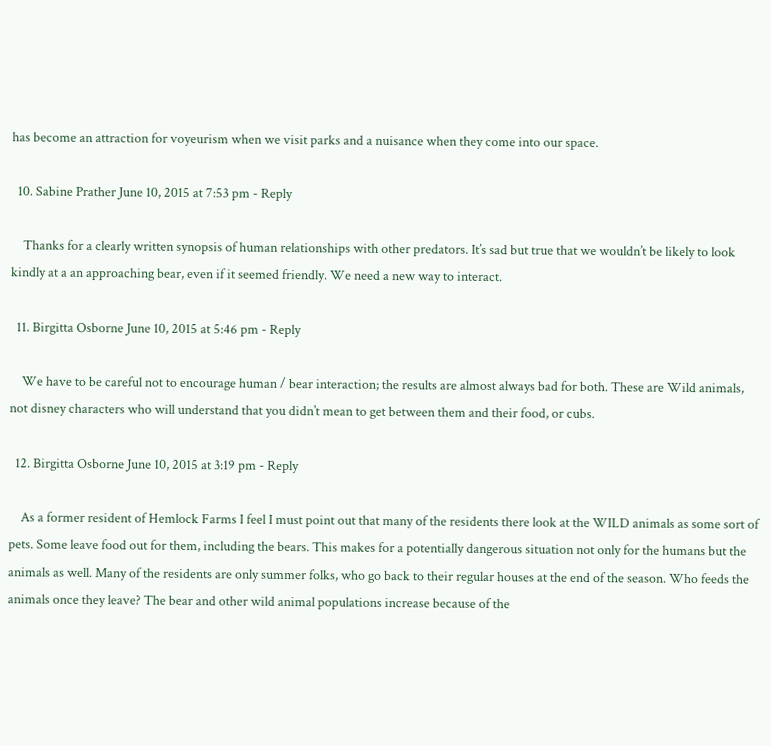has become an attraction for voyeurism when we visit parks and a nuisance when they come into our space.

  10. Sabine Prather June 10, 2015 at 7:53 pm - Reply

    Thanks for a clearly written synopsis of human relationships with other predators. It’s sad but true that we wouldn’t be likely to look kindly at a an approaching bear, even if it seemed friendly. We need a new way to interact.

  11. Birgitta Osborne June 10, 2015 at 5:46 pm - Reply

    We have to be careful not to encourage human / bear interaction; the results are almost always bad for both. These are Wild animals, not disney characters who will understand that you didn’t mean to get between them and their food, or cubs.

  12. Birgitta Osborne June 10, 2015 at 3:19 pm - Reply

    As a former resident of Hemlock Farms I feel I must point out that many of the residents there look at the WILD animals as some sort of pets. Some leave food out for them, including the bears. This makes for a potentially dangerous situation not only for the humans but the animals as well. Many of the residents are only summer folks, who go back to their regular houses at the end of the season. Who feeds the animals once they leave? The bear and other wild animal populations increase because of the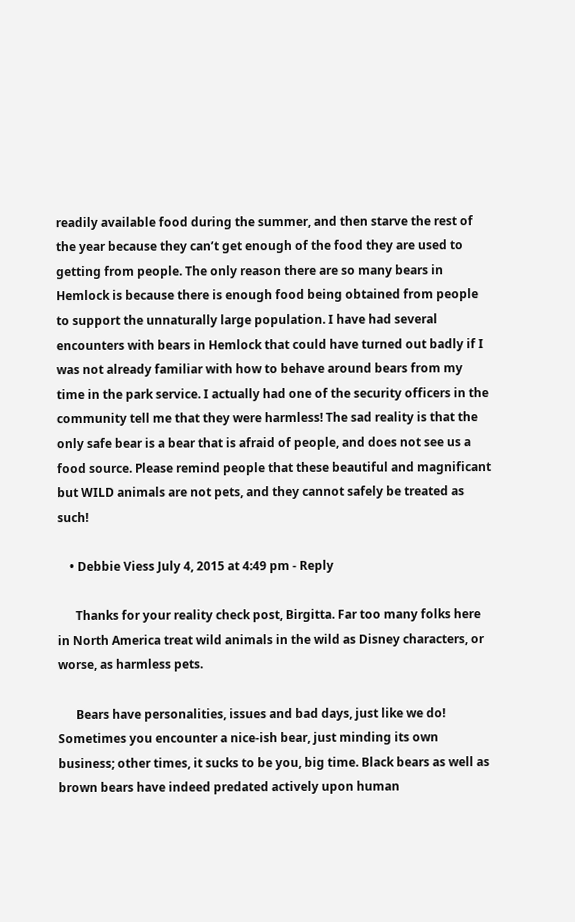readily available food during the summer, and then starve the rest of the year because they can’t get enough of the food they are used to getting from people. The only reason there are so many bears in Hemlock is because there is enough food being obtained from people to support the unnaturally large population. I have had several encounters with bears in Hemlock that could have turned out badly if I was not already familiar with how to behave around bears from my time in the park service. I actually had one of the security officers in the community tell me that they were harmless! The sad reality is that the only safe bear is a bear that is afraid of people, and does not see us a food source. Please remind people that these beautiful and magnificant but WILD animals are not pets, and they cannot safely be treated as such!

    • Debbie Viess July 4, 2015 at 4:49 pm - Reply

      Thanks for your reality check post, Birgitta. Far too many folks here in North America treat wild animals in the wild as Disney characters, or worse, as harmless pets.

      Bears have personalities, issues and bad days, just like we do! Sometimes you encounter a nice-ish bear, just minding its own business; other times, it sucks to be you, big time. Black bears as well as brown bears have indeed predated actively upon human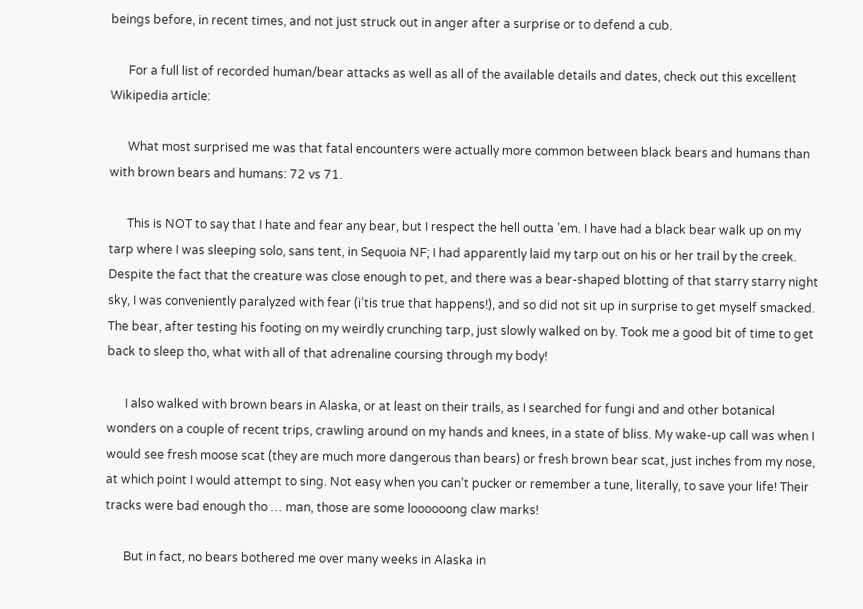beings before, in recent times, and not just struck out in anger after a surprise or to defend a cub.

      For a full list of recorded human/bear attacks as well as all of the available details and dates, check out this excellent Wikipedia article:

      What most surprised me was that fatal encounters were actually more common between black bears and humans than with brown bears and humans: 72 vs 71.

      This is NOT to say that I hate and fear any bear, but I respect the hell outta ’em. I have had a black bear walk up on my tarp where I was sleeping solo, sans tent, in Sequoia NF; I had apparently laid my tarp out on his or her trail by the creek. Despite the fact that the creature was close enough to pet, and there was a bear-shaped blotting of that starry starry night sky, I was conveniently paralyzed with fear (i’tis true that happens!), and so did not sit up in surprise to get myself smacked. The bear, after testing his footing on my weirdly crunching tarp, just slowly walked on by. Took me a good bit of time to get back to sleep tho, what with all of that adrenaline coursing through my body!

      I also walked with brown bears in Alaska, or at least on their trails, as I searched for fungi and and other botanical wonders on a couple of recent trips, crawling around on my hands and knees, in a state of bliss. My wake-up call was when I would see fresh moose scat (they are much more dangerous than bears) or fresh brown bear scat, just inches from my nose, at which point I would attempt to sing. Not easy when you can’t pucker or remember a tune, literally, to save your life! Their tracks were bad enough tho … man, those are some loooooong claw marks!

      But in fact, no bears bothered me over many weeks in Alaska in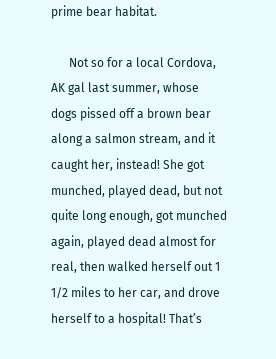prime bear habitat.

      Not so for a local Cordova, AK gal last summer, whose dogs pissed off a brown bear along a salmon stream, and it caught her, instead! She got munched, played dead, but not quite long enough, got munched again, played dead almost for real, then walked herself out 1 1/2 miles to her car, and drove herself to a hospital! That’s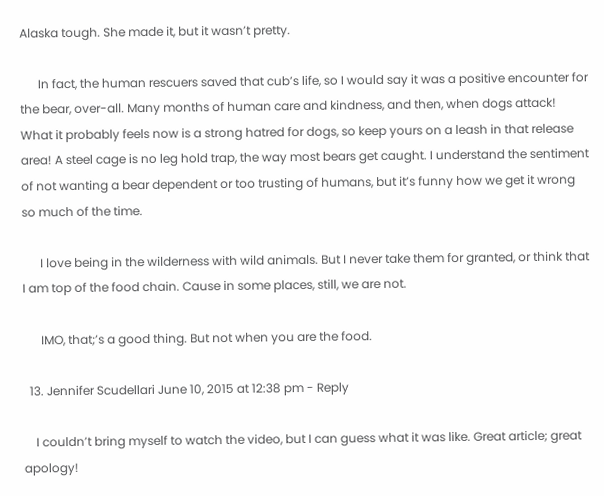Alaska tough. She made it, but it wasn’t pretty.

      In fact, the human rescuers saved that cub’s life, so I would say it was a positive encounter for the bear, over-all. Many months of human care and kindness, and then, when dogs attack! What it probably feels now is a strong hatred for dogs, so keep yours on a leash in that release area! A steel cage is no leg hold trap, the way most bears get caught. I understand the sentiment of not wanting a bear dependent or too trusting of humans, but it’s funny how we get it wrong so much of the time.

      I love being in the wilderness with wild animals. But I never take them for granted, or think that I am top of the food chain. Cause in some places, still, we are not.

      IMO, that;’s a good thing. But not when you are the food.

  13. Jennifer Scudellari June 10, 2015 at 12:38 pm - Reply

    I couldn’t bring myself to watch the video, but I can guess what it was like. Great article; great apology!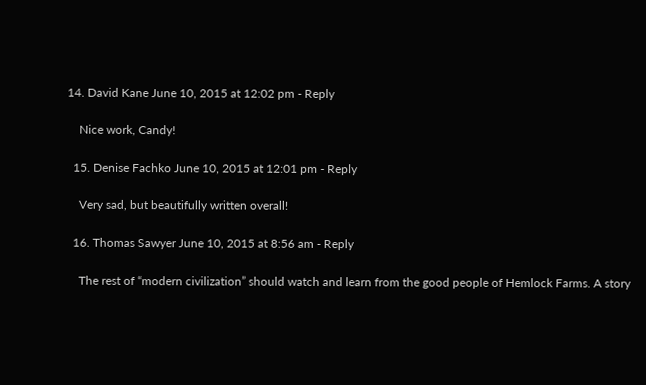14. David Kane June 10, 2015 at 12:02 pm - Reply

    Nice work, Candy!

  15. Denise Fachko June 10, 2015 at 12:01 pm - Reply

    Very sad, but beautifully written overall!

  16. Thomas Sawyer June 10, 2015 at 8:56 am - Reply

    The rest of “modern civilization” should watch and learn from the good people of Hemlock Farms. A story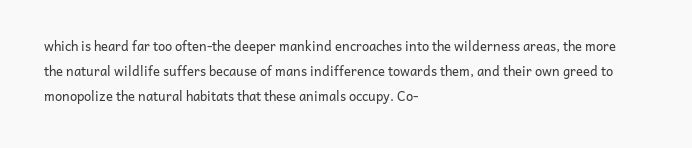which is heard far too often-the deeper mankind encroaches into the wilderness areas, the more the natural wildlife suffers because of mans indifference towards them, and their own greed to monopolize the natural habitats that these animals occupy. Co-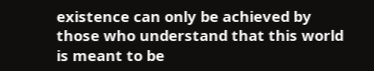existence can only be achieved by those who understand that this world is meant to be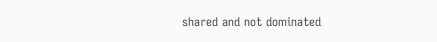shared and not dominated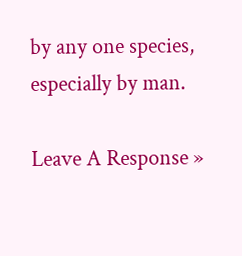by any one species, especially by man.

Leave A Response »